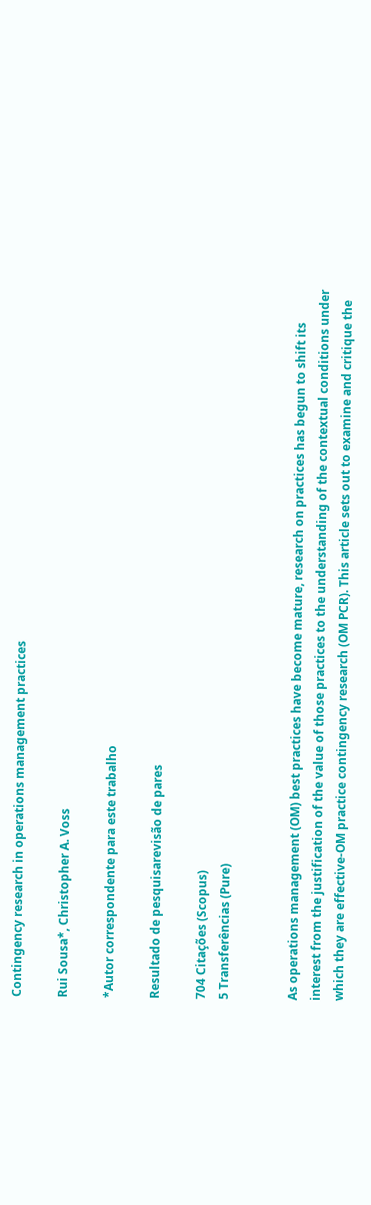Contingency research in operations management practices

Rui Sousa*, Christopher A. Voss

*Autor correspondente para este trabalho

Resultado de pesquisarevisão de pares

704 Citações (Scopus)
5 Transferências (Pure)


As operations management (OM) best practices have become mature, research on practices has begun to shift its interest from the justification of the value of those practices to the understanding of the contextual conditions under which they are effective-OM practice contingency research (OM PCR). This article sets out to examine and critique the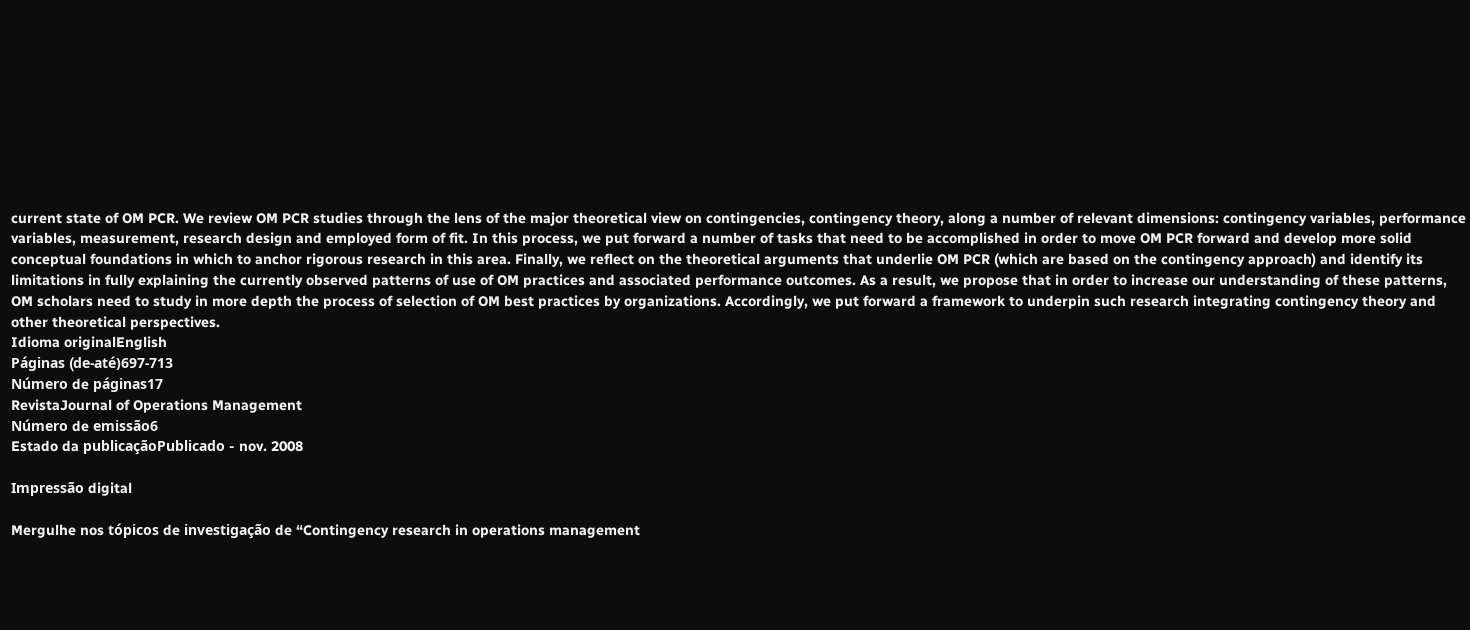current state of OM PCR. We review OM PCR studies through the lens of the major theoretical view on contingencies, contingency theory, along a number of relevant dimensions: contingency variables, performance variables, measurement, research design and employed form of fit. In this process, we put forward a number of tasks that need to be accomplished in order to move OM PCR forward and develop more solid conceptual foundations in which to anchor rigorous research in this area. Finally, we reflect on the theoretical arguments that underlie OM PCR (which are based on the contingency approach) and identify its limitations in fully explaining the currently observed patterns of use of OM practices and associated performance outcomes. As a result, we propose that in order to increase our understanding of these patterns, OM scholars need to study in more depth the process of selection of OM best practices by organizations. Accordingly, we put forward a framework to underpin such research integrating contingency theory and other theoretical perspectives.
Idioma originalEnglish
Páginas (de-até)697-713
Número de páginas17
RevistaJournal of Operations Management
Número de emissão6
Estado da publicaçãoPublicado - nov. 2008

Impressão digital

Mergulhe nos tópicos de investigação de “Contingency research in operations management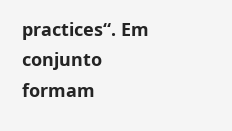practices“. Em conjunto formam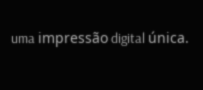uma impressão digital única.